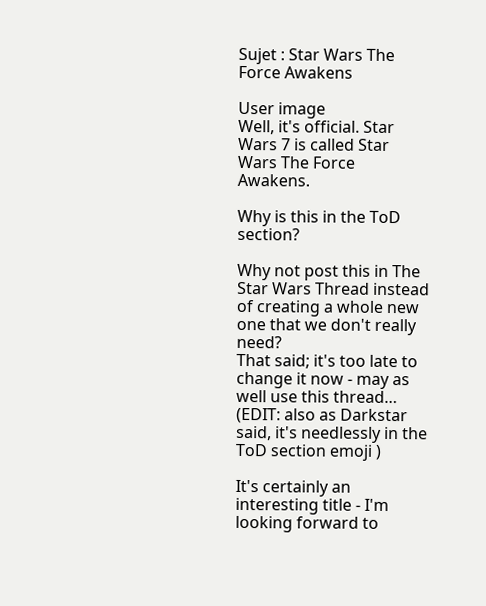Sujet : Star Wars The Force Awakens

User image
Well, it's official. Star Wars 7 is called Star Wars The Force Awakens.

Why is this in the ToD section?

Why not post this in The Star Wars Thread instead of creating a whole new one that we don't really need?
That said; it's too late to change it now - may as well use this thread…
(EDIT: also as Darkstar said, it's needlessly in the ToD section emoji )

It's certainly an interesting title - I'm looking forward to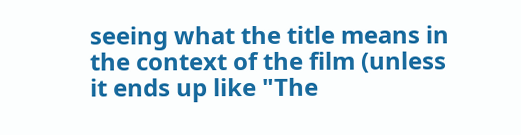seeing what the title means in the context of the film (unless it ends up like "The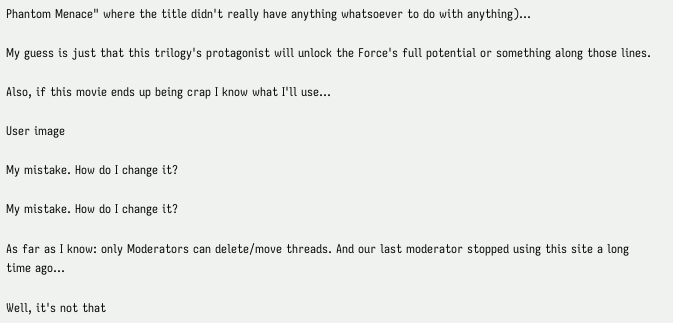Phantom Menace" where the title didn't really have anything whatsoever to do with anything)…

My guess is just that this trilogy's protagonist will unlock the Force's full potential or something along those lines.

Also, if this movie ends up being crap I know what I'll use…

User image

My mistake. How do I change it?

My mistake. How do I change it?

As far as I know: only Moderators can delete/move threads. And our last moderator stopped using this site a long time ago…

Well, it's not that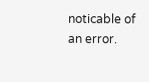noticable of an error.